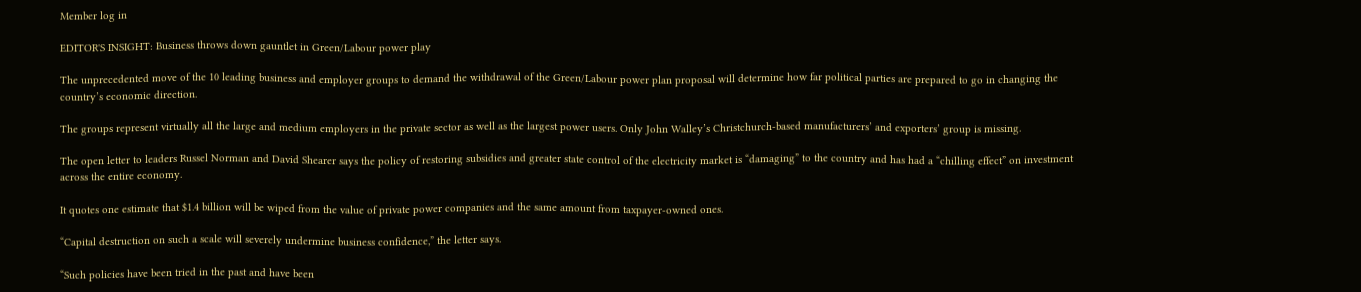Member log in

EDITOR'S INSIGHT: Business throws down gauntlet in Green/Labour power play

The unprecedented move of the 10 leading business and employer groups to demand the withdrawal of the Green/Labour power plan proposal will determine how far political parties are prepared to go in changing the country’s economic direction.

The groups represent virtually all the large and medium employers in the private sector as well as the largest power users. Only John Walley’s Christchurch-based manufacturers’ and exporters’ group is missing.

The open letter to leaders Russel Norman and David Shearer says the policy of restoring subsidies and greater state control of the electricity market is “damaging” to the country and has had a “chilling effect” on investment across the entire economy.

It quotes one estimate that $1.4 billion will be wiped from the value of private power companies and the same amount from taxpayer-owned ones.

“Capital destruction on such a scale will severely undermine business confidence,” the letter says.

“Such policies have been tried in the past and have been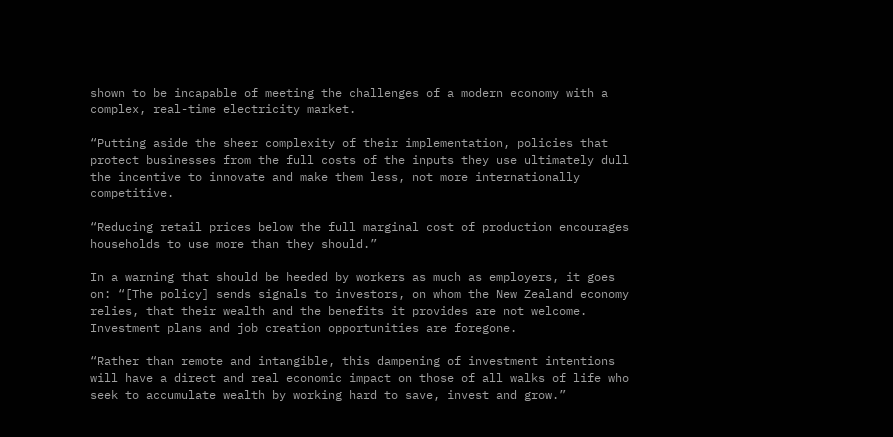shown to be incapable of meeting the challenges of a modern economy with a complex, real-time electricity market.

“Putting aside the sheer complexity of their implementation, policies that protect businesses from the full costs of the inputs they use ultimately dull the incentive to innovate and make them less, not more internationally competitive.

“Reducing retail prices below the full marginal cost of production encourages households to use more than they should.”

In a warning that should be heeded by workers as much as employers, it goes on: “[The policy] sends signals to investors, on whom the New Zealand economy relies, that their wealth and the benefits it provides are not welcome. Investment plans and job creation opportunities are foregone.

“Rather than remote and intangible, this dampening of investment intentions will have a direct and real economic impact on those of all walks of life who seek to accumulate wealth by working hard to save, invest and grow.”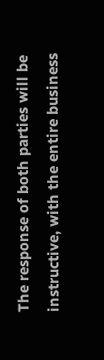The response of both parties will be instructive, with the entire business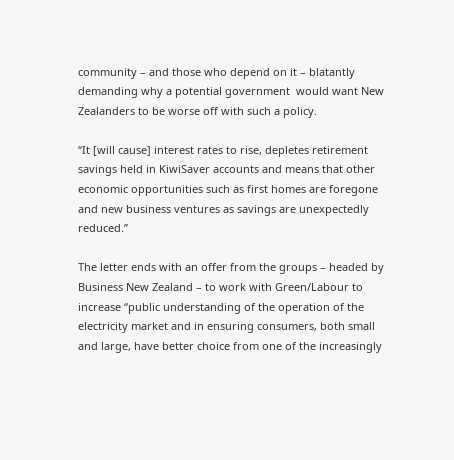community – and those who depend on it – blatantly demanding why a potential government  would want New Zealanders to be worse off with such a policy.

“It [will cause] interest rates to rise, depletes retirement savings held in KiwiSaver accounts and means that other economic opportunities such as first homes are foregone and new business ventures as savings are unexpectedly reduced.”

The letter ends with an offer from the groups – headed by Business New Zealand – to work with Green/Labour to increase “public understanding of the operation of the electricity market and in ensuring consumers, both small and large, have better choice from one of the increasingly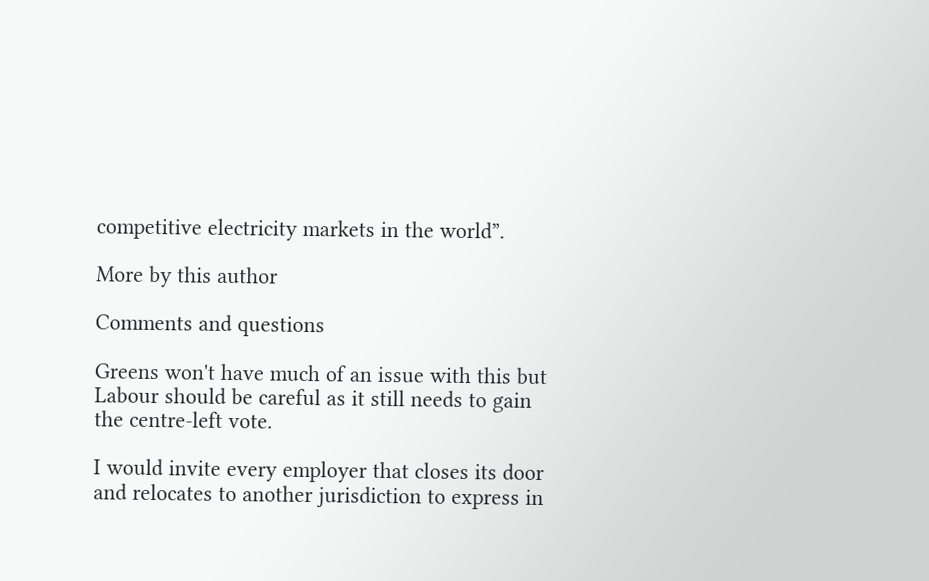competitive electricity markets in the world”.

More by this author

Comments and questions

Greens won't have much of an issue with this but Labour should be careful as it still needs to gain the centre-left vote.

I would invite every employer that closes its door and relocates to another jurisdiction to express in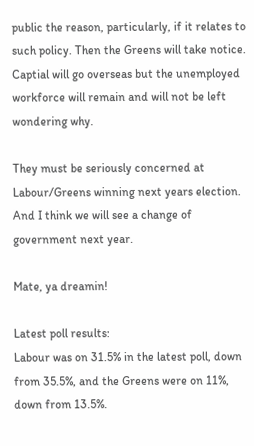public the reason, particularly, if it relates to such policy. Then the Greens will take notice. Captial will go overseas but the unemployed workforce will remain and will not be left wondering why.

They must be seriously concerned at Labour/Greens winning next years election. And I think we will see a change of government next year.

Mate, ya dreamin!

Latest poll results:
Labour was on 31.5% in the latest poll, down from 35.5%, and the Greens were on 11%, down from 13.5%.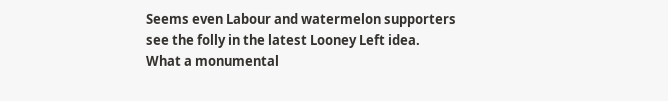Seems even Labour and watermelon supporters see the folly in the latest Looney Left idea. What a monumental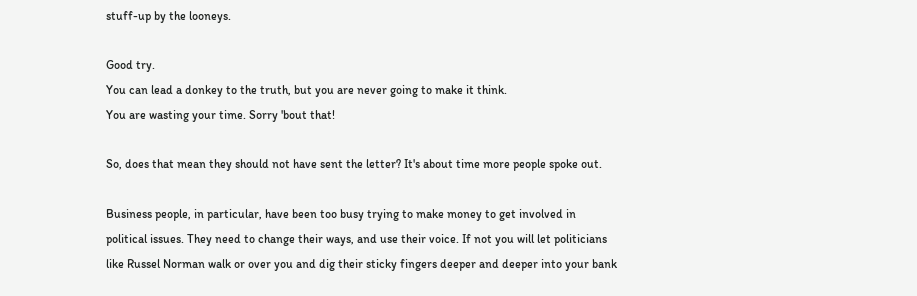stuff-up by the looneys.

Good try.
You can lead a donkey to the truth, but you are never going to make it think.
You are wasting your time. Sorry 'bout that!

So, does that mean they should not have sent the letter? It's about time more people spoke out.

Business people, in particular, have been too busy trying to make money to get involved in political issues. They need to change their ways, and use their voice. If not you will let politicians like Russel Norman walk or over you and dig their sticky fingers deeper and deeper into your bank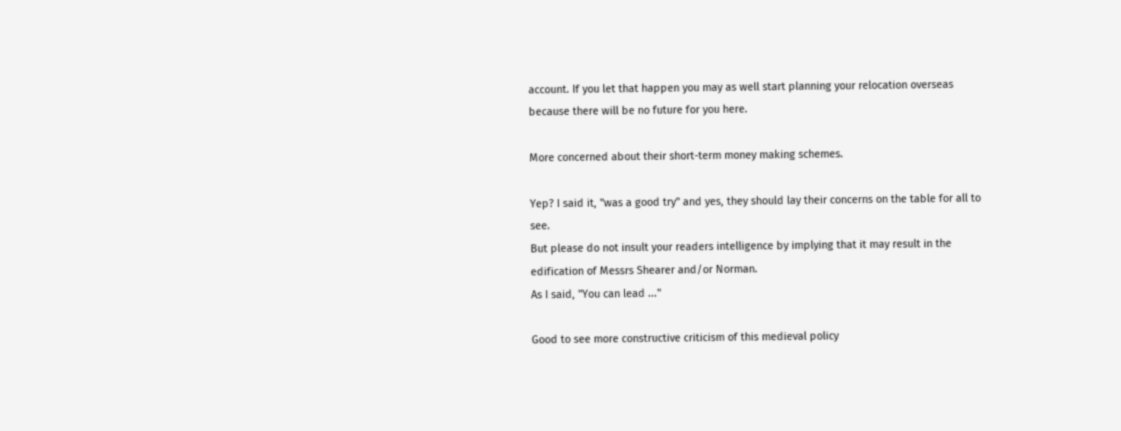account. If you let that happen you may as well start planning your relocation overseas because there will be no future for you here.

More concerned about their short-term money making schemes.

Yep? I said it, "was a good try" and yes, they should lay their concerns on the table for all to see.
But please do not insult your readers intelligence by implying that it may result in the edification of Messrs Shearer and/or Norman.
As I said, "You can lead ..."

Good to see more constructive criticism of this medieval policy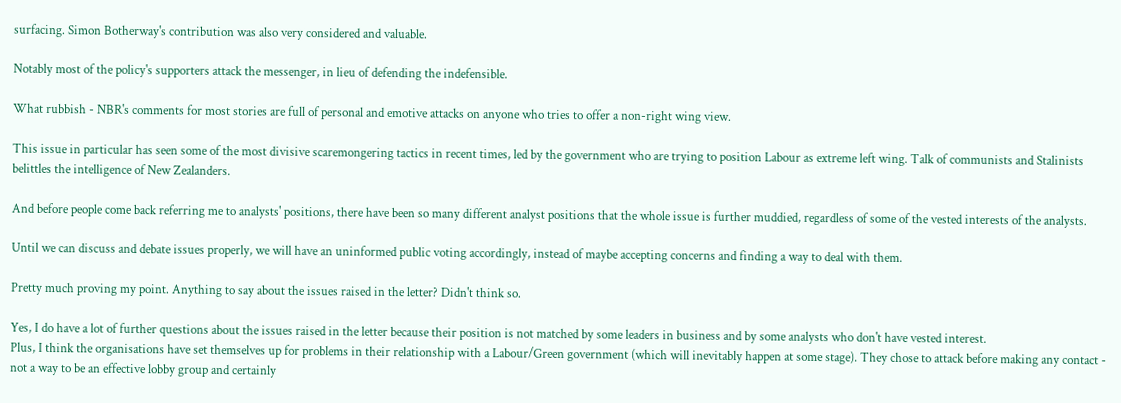surfacing. Simon Botherway's contribution was also very considered and valuable.

Notably most of the policy's supporters attack the messenger, in lieu of defending the indefensible.

What rubbish - NBR's comments for most stories are full of personal and emotive attacks on anyone who tries to offer a non-right wing view.

This issue in particular has seen some of the most divisive scaremongering tactics in recent times, led by the government who are trying to position Labour as extreme left wing. Talk of communists and Stalinists belittles the intelligence of New Zealanders.

And before people come back referring me to analysts' positions, there have been so many different analyst positions that the whole issue is further muddied, regardless of some of the vested interests of the analysts.

Until we can discuss and debate issues properly, we will have an uninformed public voting accordingly, instead of maybe accepting concerns and finding a way to deal with them.

Pretty much proving my point. Anything to say about the issues raised in the letter? Didn't think so.

Yes, I do have a lot of further questions about the issues raised in the letter because their position is not matched by some leaders in business and by some analysts who don't have vested interest.
Plus, I think the organisations have set themselves up for problems in their relationship with a Labour/Green government (which will inevitably happen at some stage). They chose to attack before making any contact - not a way to be an effective lobby group and certainly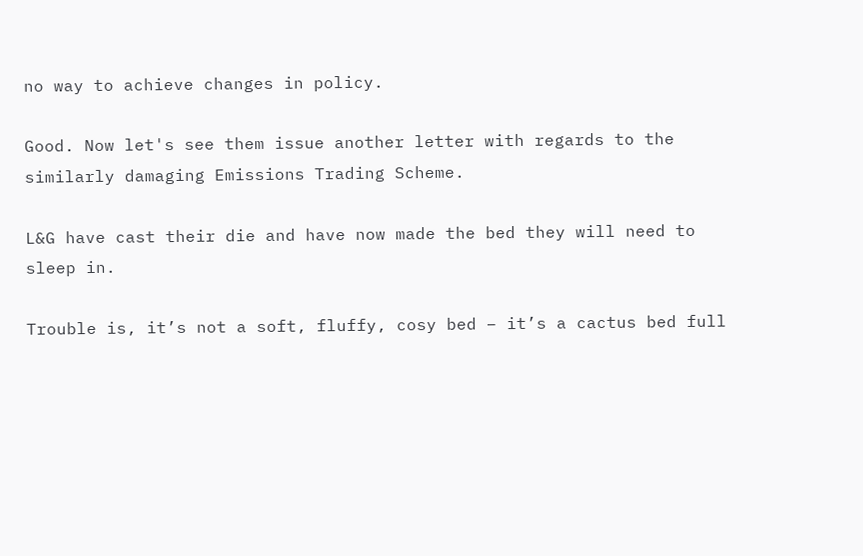no way to achieve changes in policy.

Good. Now let's see them issue another letter with regards to the similarly damaging Emissions Trading Scheme.

L&G have cast their die and have now made the bed they will need to sleep in.

Trouble is, it’s not a soft, fluffy, cosy bed – it’s a cactus bed full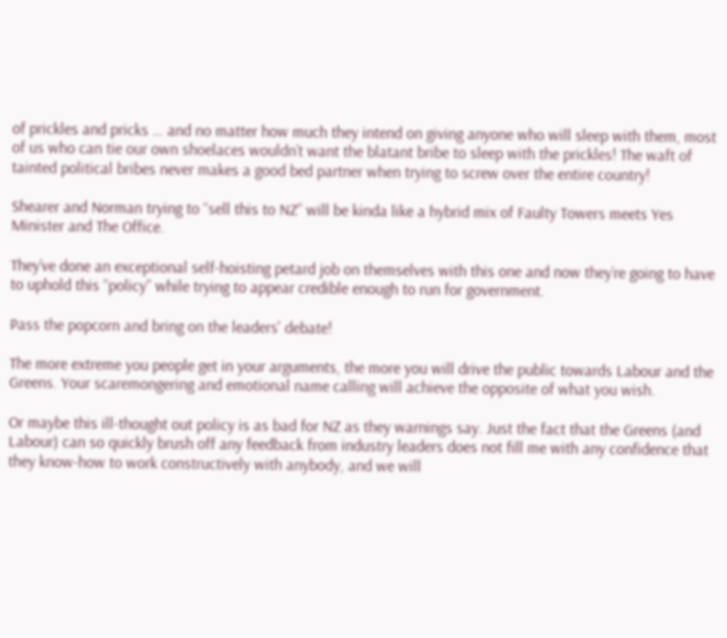of prickles and pricks … and no matter how much they intend on giving anyone who will sleep with them, most of us who can tie our own shoelaces wouldn’t want the blatant bribe to sleep with the prickles! The waft of tainted political bribes never makes a good bed partner when trying to screw over the entire country!

Shearer and Norman trying to “sell this to NZ” will be kinda like a hybrid mix of Faulty Towers meets Yes Minister and The Office.

They’ve done an exceptional self-hoisting petard job on themselves with this one and now they’re going to have to uphold this “policy” while trying to appear credible enough to run for government.

Pass the popcorn and bring on the leaders' debate!

The more extreme you people get in your arguments, the more you will drive the public towards Labour and the Greens. Your scaremongering and emotional name calling will achieve the opposite of what you wish.

Or maybe this ill-thought out policy is as bad for NZ as they warnings say. Just the fact that the Greens (and Labour) can so quickly brush off any feedback from industry leaders does not fill me with any confidence that they know-how to work constructively with anybody, and we will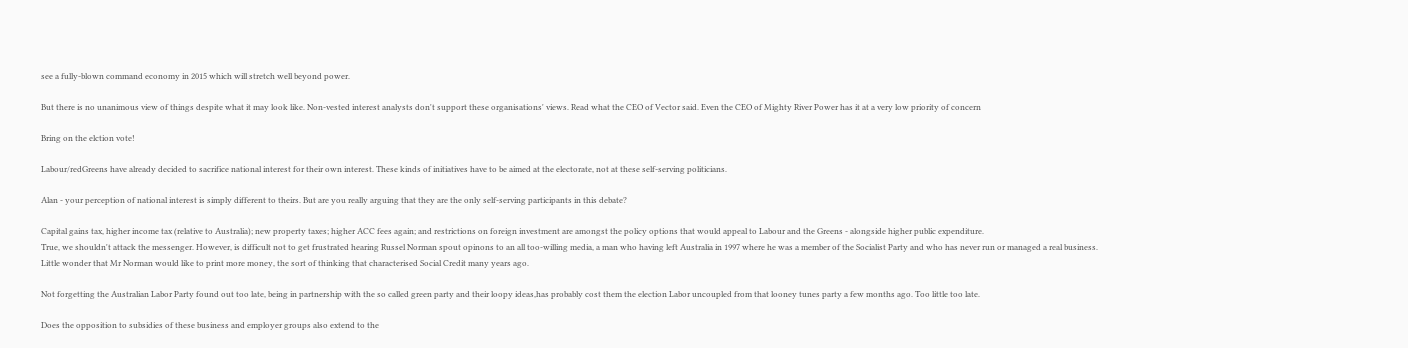see a fully-blown command economy in 2015 which will stretch well beyond power.

But there is no unanimous view of things despite what it may look like. Non-vested interest analysts don't support these organisations' views. Read what the CEO of Vector said. Even the CEO of Mighty River Power has it at a very low priority of concern

Bring on the elction vote!

Labour/redGreens have already decided to sacrifice national interest for their own interest. These kinds of initiatives have to be aimed at the electorate, not at these self-serving politicians.

Alan - your perception of national interest is simply different to theirs. But are you really arguing that they are the only self-serving participants in this debate?

Capital gains tax, higher income tax (relative to Australia); new property taxes; higher ACC fees again; and restrictions on foreign investment are amongst the policy options that would appeal to Labour and the Greens - alongside higher public expenditure.
True, we shouldn't attack the messenger. However, is difficult not to get frustrated hearing Russel Norman spout opinons to an all too-willing media, a man who having left Australia in 1997 where he was a member of the Socialist Party and who has never run or managed a real business. Little wonder that Mr Norman would like to print more money, the sort of thinking that characterised Social Credit many years ago.

Not forgetting the Australian Labor Party found out too late, being in partnership with the so called green party and their loopy ideas,has probably cost them the election Labor uncoupled from that looney tunes party a few months ago. Too little too late.

Does the opposition to subsidies of these business and employer groups also extend to the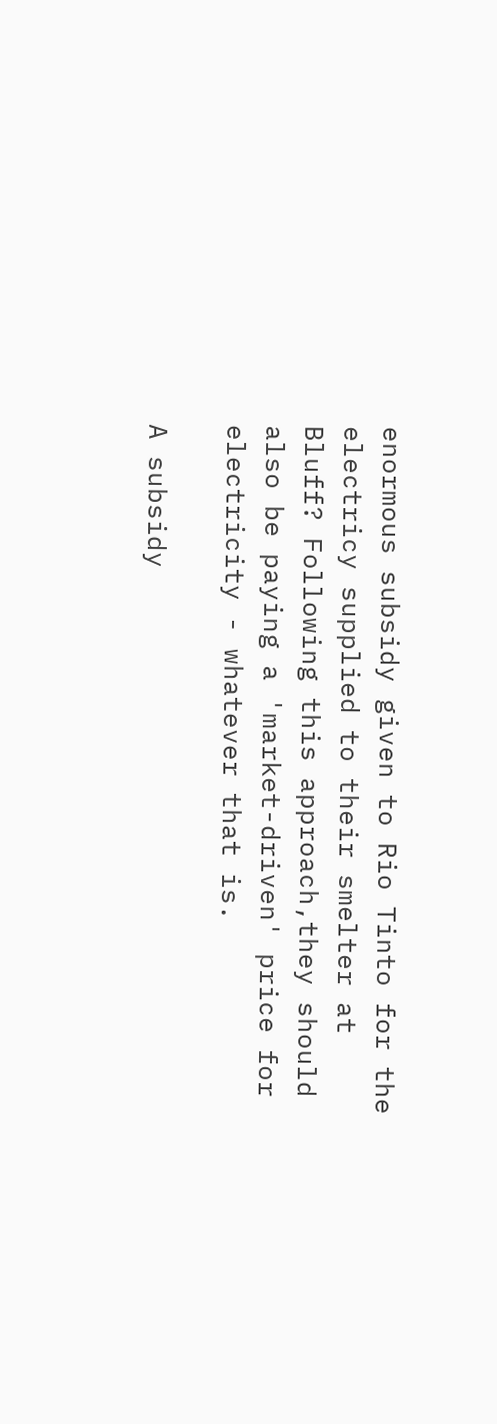enormous subsidy given to Rio Tinto for the electricy supplied to their smelter at Bluff? Following this approach,they should also be paying a 'market-driven' price for electricity - whatever that is.

A subsidy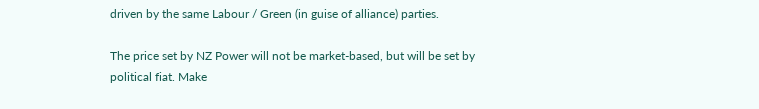driven by the same Labour / Green (in guise of alliance) parties.

The price set by NZ Power will not be market-based, but will be set by political fiat. Make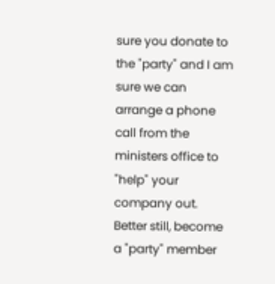sure you donate to the "party" and I am sure we can arrange a phone call from the ministers office to "help" your company out. Better still, become a "party" member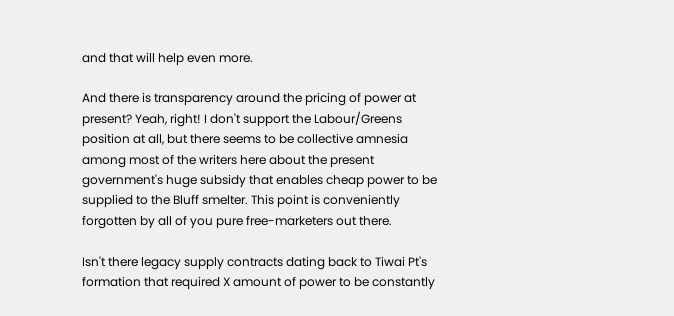and that will help even more.

And there is transparency around the pricing of power at present? Yeah, right! I don't support the Labour/Greens position at all, but there seems to be collective amnesia among most of the writers here about the present government's huge subsidy that enables cheap power to be supplied to the Bluff smelter. This point is conveniently forgotten by all of you pure free-marketers out there.

Isn't there legacy supply contracts dating back to Tiwai Pt's formation that required X amount of power to be constantly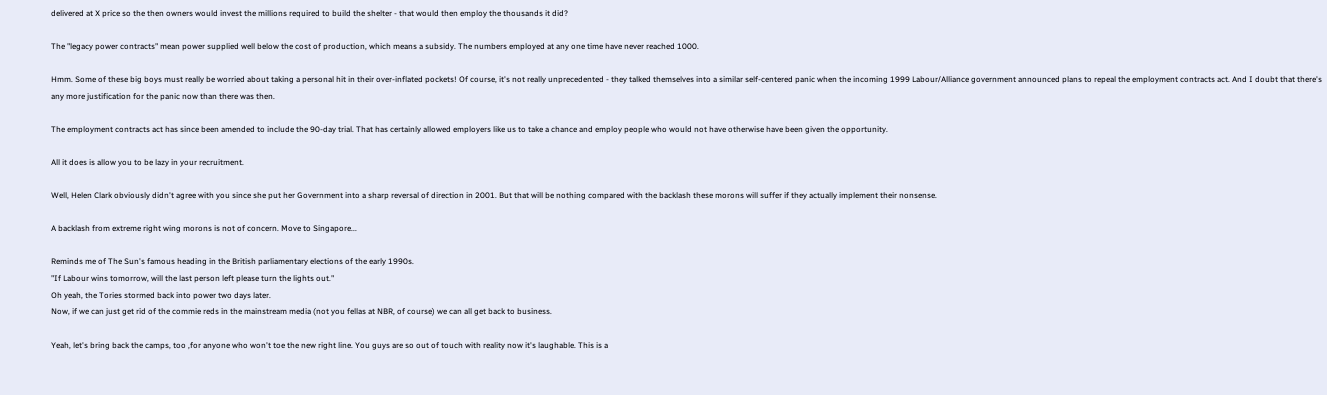delivered at X price so the then owners would invest the millions required to build the shelter - that would then employ the thousands it did?

The "legacy power contracts" mean power supplied well below the cost of production, which means a subsidy. The numbers employed at any one time have never reached 1000.

Hmm. Some of these big boys must really be worried about taking a personal hit in their over-inflated pockets! Of course, it's not really unprecedented - they talked themselves into a similar self-centered panic when the incoming 1999 Labour/Alliance government announced plans to repeal the employment contracts act. And I doubt that there's any more justification for the panic now than there was then.

The employment contracts act has since been amended to include the 90-day trial. That has certainly allowed employers like us to take a chance and employ people who would not have otherwise have been given the opportunity.

All it does is allow you to be lazy in your recruitment.

Well, Helen Clark obviously didn't agree with you since she put her Government into a sharp reversal of direction in 2001. But that will be nothing compared with the backlash these morons will suffer if they actually implement their nonsense.

A backlash from extreme right wing morons is not of concern. Move to Singapore...

Reminds me of The Sun's famous heading in the British parliamentary elections of the early 1990s.
"If Labour wins tomorrow, will the last person left please turn the lights out."
Oh yeah, the Tories stormed back into power two days later.
Now, if we can just get rid of the commie reds in the mainstream media (not you fellas at NBR, of course) we can all get back to business.

Yeah, let's bring back the camps, too ,for anyone who won't toe the new right line. You guys are so out of touch with reality now it's laughable. This is a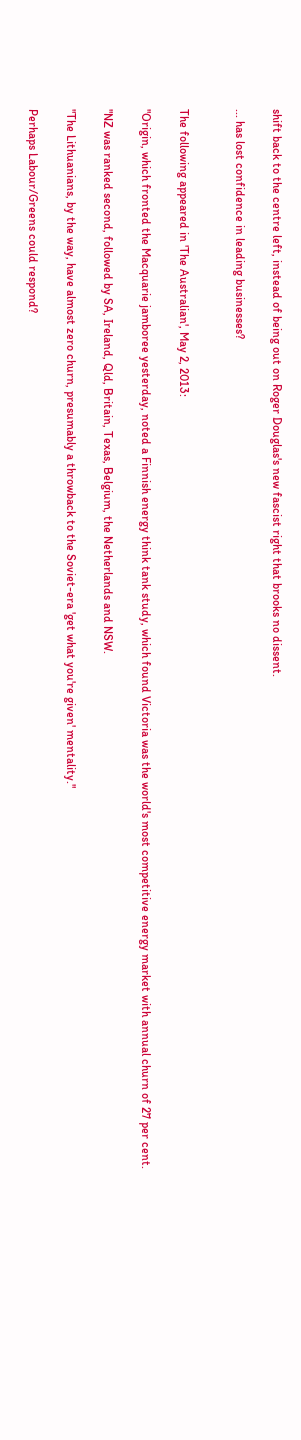shift back to the centre left, instead of being out on Roger Douglas's new fascist right that brooks no dissent.

... has lost confidence in leading businesses?


The following appeared in 'The Australian', May 2, 2013:

"Origin, which fronted the Macquarie jamboree yesterday, noted a Finnish energy think tank study, which found Victoria was the world's most competitive energy market with annual churn of 27 per cent.

"NZ was ranked second, followed by SA, Ireland, Qld, Britain, Texas, Belgium, the Netherlands and NSW.

"The Lithuanians, by the way, have almost zero churn, presumably a throwback to the Soviet-era 'get what you're given' mentality."

Perhaps Labour/Greens could respond?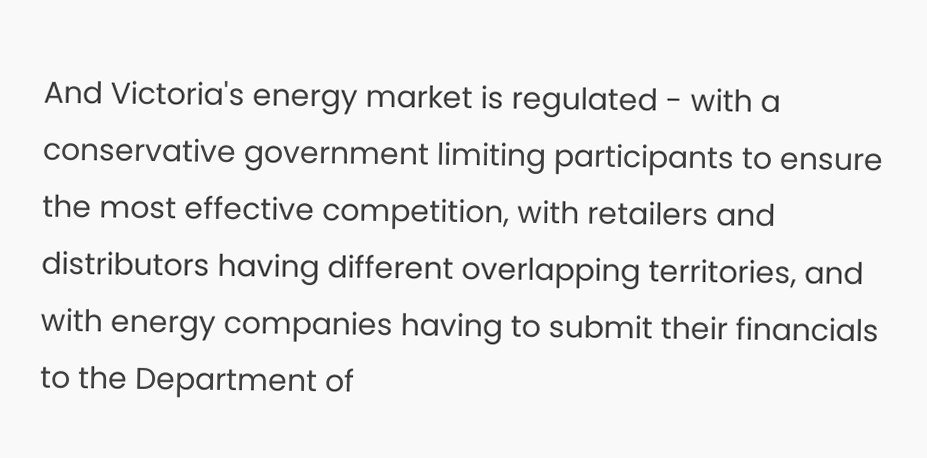And Victoria's energy market is regulated - with a conservative government limiting participants to ensure the most effective competition, with retailers and distributors having different overlapping territories, and with energy companies having to submit their financials to the Department of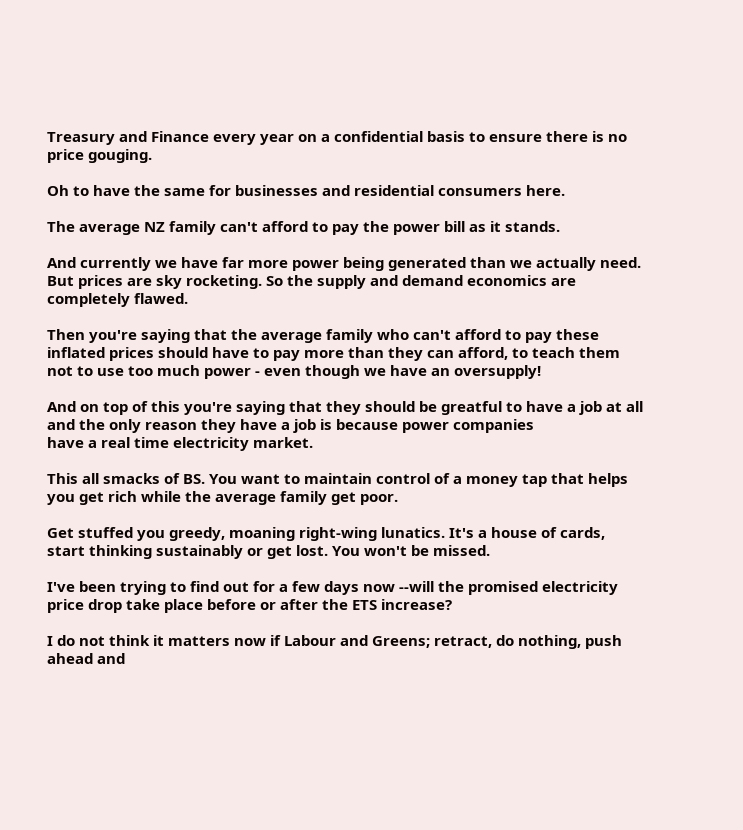Treasury and Finance every year on a confidential basis to ensure there is no price gouging.

Oh to have the same for businesses and residential consumers here.

The average NZ family can't afford to pay the power bill as it stands.

And currently we have far more power being generated than we actually need. But prices are sky rocketing. So the supply and demand economics are completely flawed.

Then you're saying that the average family who can't afford to pay these inflated prices should have to pay more than they can afford, to teach them not to use too much power - even though we have an oversupply!

And on top of this you're saying that they should be greatful to have a job at all and the only reason they have a job is because power companies
have a real time electricity market.

This all smacks of BS. You want to maintain control of a money tap that helps you get rich while the average family get poor.

Get stuffed you greedy, moaning right-wing lunatics. It's a house of cards, start thinking sustainably or get lost. You won't be missed.

I've been trying to find out for a few days now --will the promised electricity price drop take place before or after the ETS increase?

I do not think it matters now if Labour and Greens; retract, do nothing, push ahead and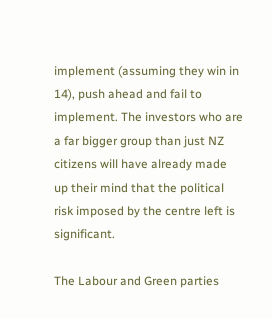implement (assuming they win in 14), push ahead and fail to implement. The investors who are a far bigger group than just NZ citizens will have already made up their mind that the political risk imposed by the centre left is significant.

The Labour and Green parties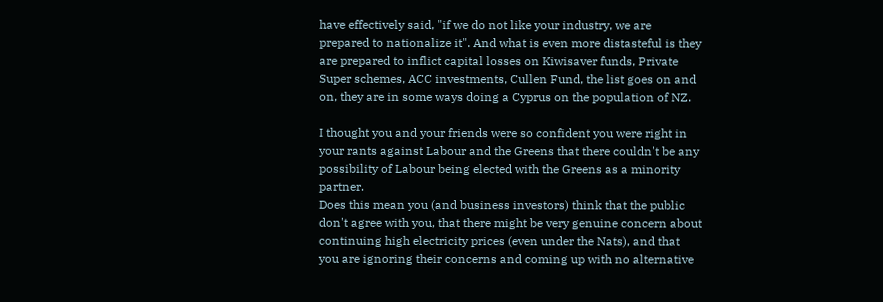have effectively said, "if we do not like your industry, we are prepared to nationalize it". And what is even more distasteful is they are prepared to inflict capital losses on Kiwisaver funds, Private Super schemes, ACC investments, Cullen Fund, the list goes on and on, they are in some ways doing a Cyprus on the population of NZ.

I thought you and your friends were so confident you were right in your rants against Labour and the Greens that there couldn't be any possibility of Labour being elected with the Greens as a minority partner.
Does this mean you (and business investors) think that the public don't agree with you, that there might be very genuine concern about continuing high electricity prices (even under the Nats), and that you are ignoring their concerns and coming up with no alternative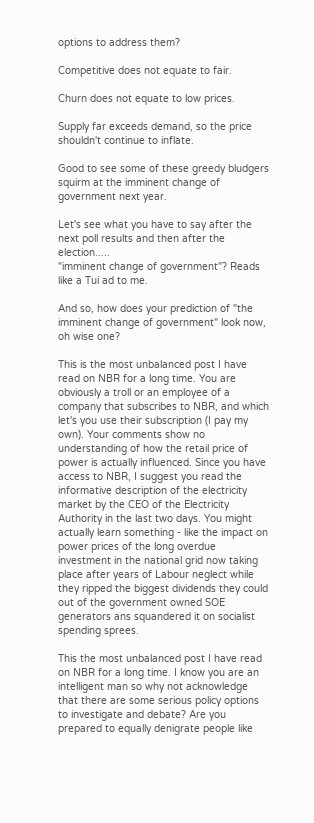options to address them?

Competitive does not equate to fair.

Churn does not equate to low prices.

Supply far exceeds demand, so the price shouldn't continue to inflate.

Good to see some of these greedy bludgers squirm at the imminent change of government next year.

Let's see what you have to say after the next poll results and then after the election.....
"imminent change of government"? Reads like a Tui ad to me.

And so, how does your prediction of "the imminent change of government" look now, oh wise one?

This is the most unbalanced post I have read on NBR for a long time. You are obviously a troll or an employee of a company that subscribes to NBR, and which let's you use their subscription (I pay my own). Your comments show no understanding of how the retail price of power is actually influenced. Since you have access to NBR, I suggest you read the informative description of the electricity market by the CEO of the Electricity Authority in the last two days. You might actually learn something - like the impact on power prices of the long overdue investment in the national grid now taking place after years of Labour neglect while they ripped the biggest dividends they could out of the government owned SOE generators ans squandered it on socialist spending sprees.

This the most unbalanced post I have read on NBR for a long time. I know you are an intelligent man so why not acknowledge that there are some serious policy options to investigate and debate? Are you prepared to equally denigrate people like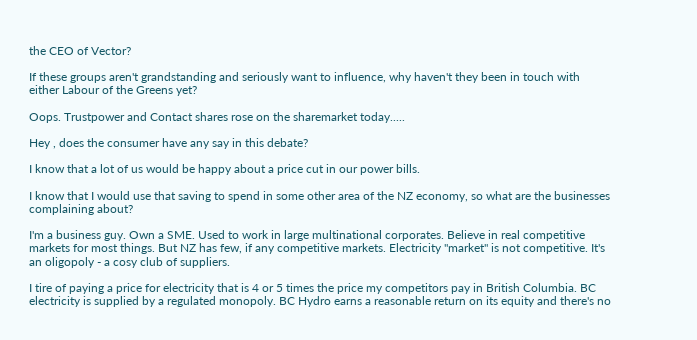the CEO of Vector?

If these groups aren't grandstanding and seriously want to influence, why haven't they been in touch with either Labour of the Greens yet?

Oops. Trustpower and Contact shares rose on the sharemarket today.....

Hey , does the consumer have any say in this debate?

I know that a lot of us would be happy about a price cut in our power bills.

I know that I would use that saving to spend in some other area of the NZ economy, so what are the businesses complaining about?

I'm a business guy. Own a SME. Used to work in large multinational corporates. Believe in real competitive markets for most things. But NZ has few, if any competitive markets. Electricity "market" is not competitive. It's an oligopoly - a cosy club of suppliers.

I tire of paying a price for electricity that is 4 or 5 times the price my competitors pay in British Columbia. BC electricity is supplied by a regulated monopoly. BC Hydro earns a reasonable return on its equity and there's no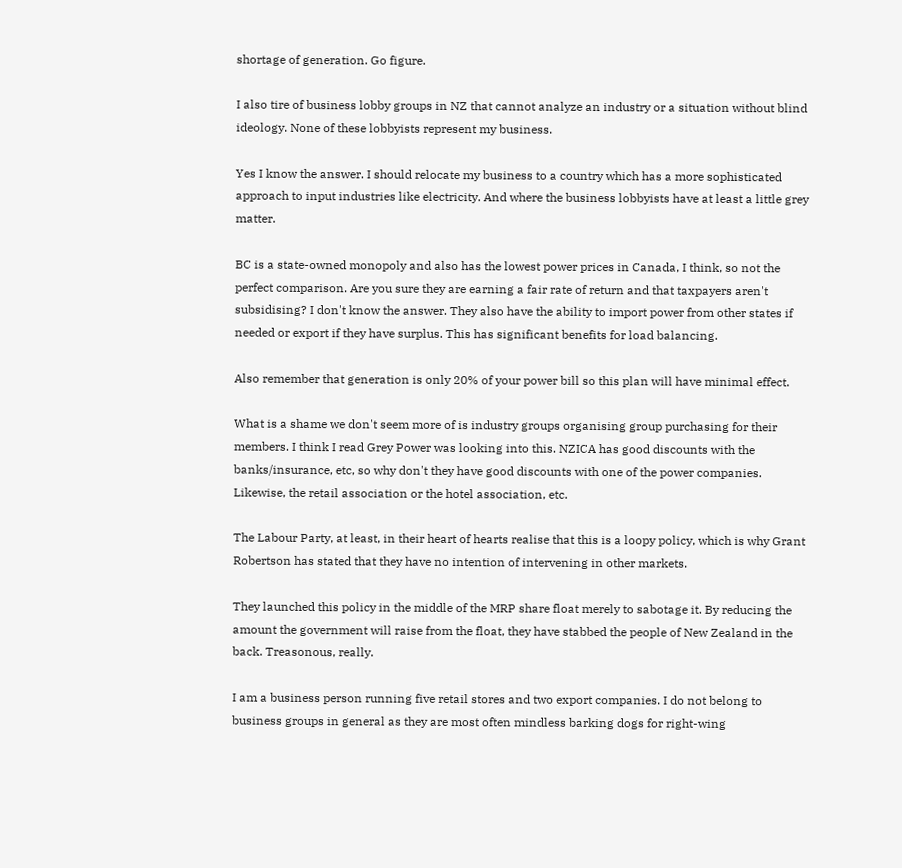shortage of generation. Go figure.

I also tire of business lobby groups in NZ that cannot analyze an industry or a situation without blind ideology. None of these lobbyists represent my business.

Yes I know the answer. I should relocate my business to a country which has a more sophisticated approach to input industries like electricity. And where the business lobbyists have at least a little grey matter.

BC is a state-owned monopoly and also has the lowest power prices in Canada, I think, so not the perfect comparison. Are you sure they are earning a fair rate of return and that taxpayers aren't subsidising? I don't know the answer. They also have the ability to import power from other states if needed or export if they have surplus. This has significant benefits for load balancing.

Also remember that generation is only 20% of your power bill so this plan will have minimal effect.

What is a shame we don't seem more of is industry groups organising group purchasing for their members. I think I read Grey Power was looking into this. NZICA has good discounts with the banks/insurance, etc, so why don't they have good discounts with one of the power companies. Likewise, the retail association or the hotel association, etc.

The Labour Party, at least, in their heart of hearts realise that this is a loopy policy, which is why Grant Robertson has stated that they have no intention of intervening in other markets.

They launched this policy in the middle of the MRP share float merely to sabotage it. By reducing the amount the government will raise from the float, they have stabbed the people of New Zealand in the back. Treasonous, really.

I am a business person running five retail stores and two export companies. I do not belong to business groups in general as they are most often mindless barking dogs for right-wing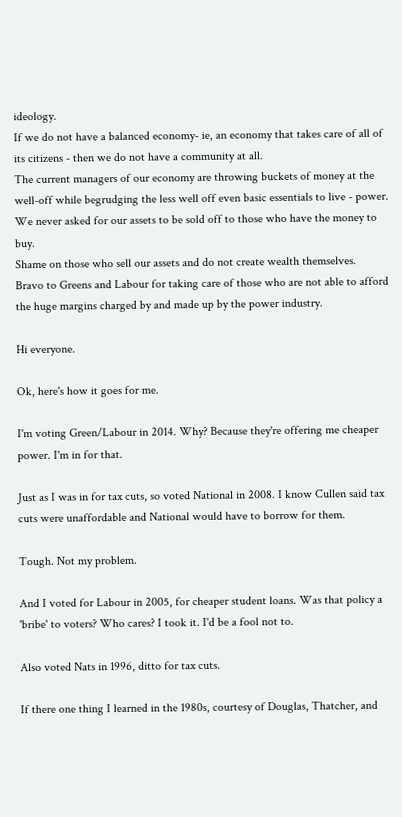ideology.
If we do not have a balanced economy- ie, an economy that takes care of all of its citizens - then we do not have a community at all.
The current managers of our economy are throwing buckets of money at the well-off while begrudging the less well off even basic essentials to live - power. We never asked for our assets to be sold off to those who have the money to buy.
Shame on those who sell our assets and do not create wealth themselves.
Bravo to Greens and Labour for taking care of those who are not able to afford the huge margins charged by and made up by the power industry.

Hi everyone.

Ok, here's how it goes for me.

I'm voting Green/Labour in 2014. Why? Because they're offering me cheaper power. I'm in for that.

Just as I was in for tax cuts, so voted National in 2008. I know Cullen said tax cuts were unaffordable and National would have to borrow for them.

Tough. Not my problem.

And I voted for Labour in 2005, for cheaper student loans. Was that policy a 'bribe' to voters? Who cares? I took it. I'd be a fool not to.

Also voted Nats in 1996, ditto for tax cuts.

If there one thing I learned in the 1980s, courtesy of Douglas, Thatcher, and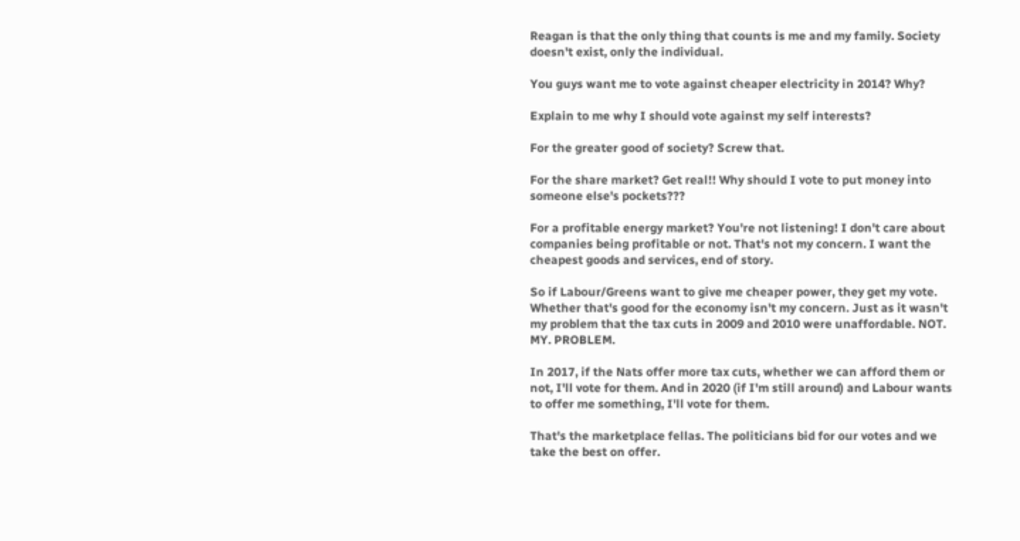Reagan is that the only thing that counts is me and my family. Society doesn't exist, only the individual.

You guys want me to vote against cheaper electricity in 2014? Why?

Explain to me why I should vote against my self interests?

For the greater good of society? Screw that.

For the share market? Get real!! Why should I vote to put money into someone else's pockets???

For a profitable energy market? You're not listening! I don't care about companies being profitable or not. That's not my concern. I want the cheapest goods and services, end of story.

So if Labour/Greens want to give me cheaper power, they get my vote. Whether that's good for the economy isn't my concern. Just as it wasn't my problem that the tax cuts in 2009 and 2010 were unaffordable. NOT. MY. PROBLEM.

In 2017, if the Nats offer more tax cuts, whether we can afford them or not, I'll vote for them. And in 2020 (if I'm still around) and Labour wants to offer me something, I'll vote for them.

That's the marketplace fellas. The politicians bid for our votes and we take the best on offer.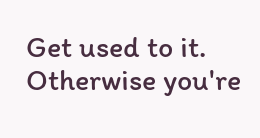Get used to it. Otherwise you're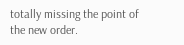totally missing the point of the new order.